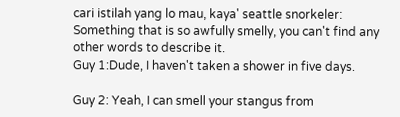cari istilah yang lo mau, kaya' seattle snorkeler:
Something that is so awfully smelly, you can't find any other words to describe it.
Guy 1:Dude, I haven't taken a shower in five days.

Guy 2: Yeah, I can smell your stangus from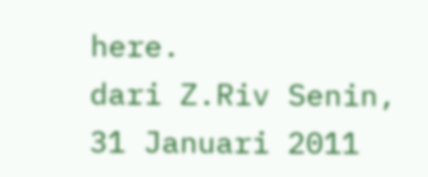here.
dari Z.Riv Senin, 31 Januari 2011